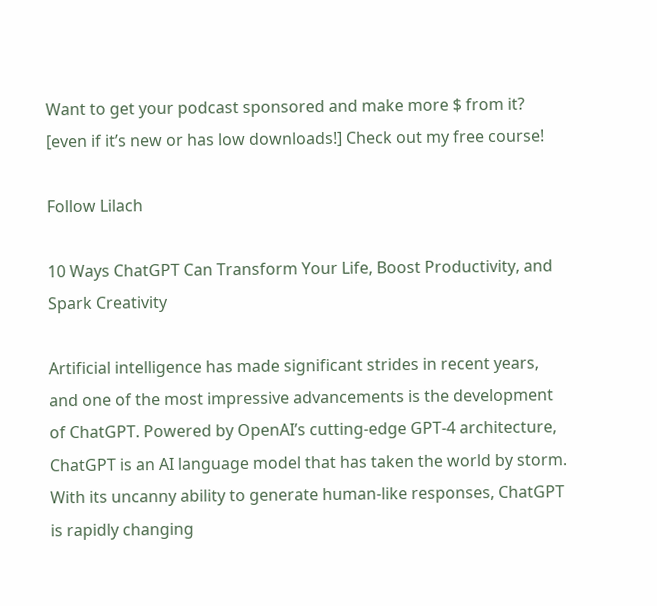Want to get your podcast sponsored and make more $ from it?
[even if it’s new or has low downloads!] Check out my free course!

Follow Lilach

10 Ways ChatGPT Can Transform Your Life, Boost Productivity, and Spark Creativity

Artificial intelligence has made significant strides in recent years, and one of the most impressive advancements is the development of ChatGPT. Powered by OpenAI’s cutting-edge GPT-4 architecture, ChatGPT is an AI language model that has taken the world by storm. With its uncanny ability to generate human-like responses, ChatGPT is rapidly changing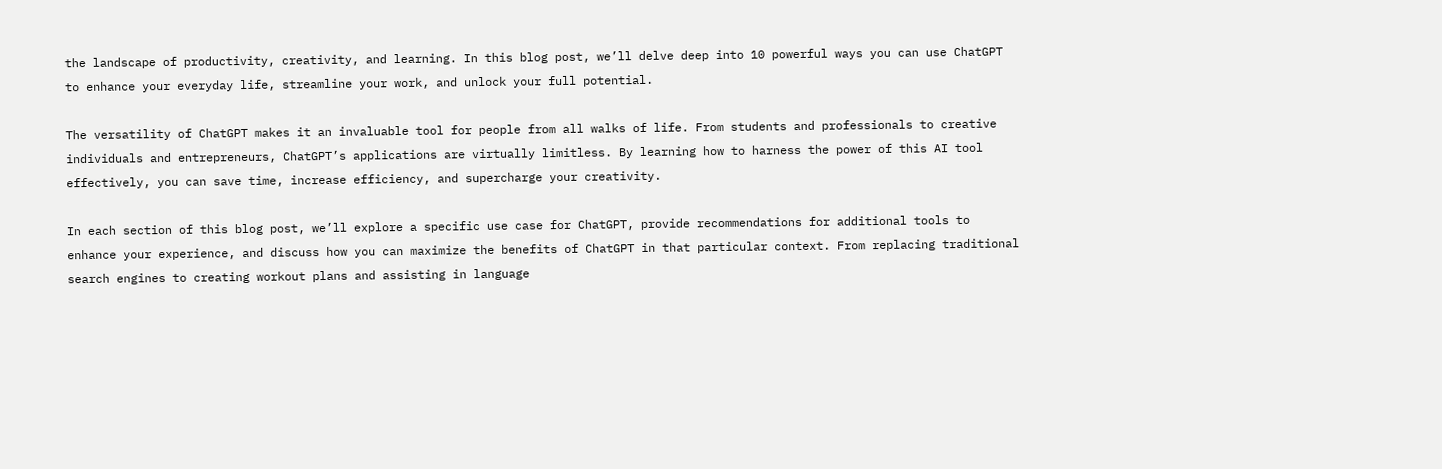the landscape of productivity, creativity, and learning. In this blog post, we’ll delve deep into 10 powerful ways you can use ChatGPT to enhance your everyday life, streamline your work, and unlock your full potential.

The versatility of ChatGPT makes it an invaluable tool for people from all walks of life. From students and professionals to creative individuals and entrepreneurs, ChatGPT’s applications are virtually limitless. By learning how to harness the power of this AI tool effectively, you can save time, increase efficiency, and supercharge your creativity.

In each section of this blog post, we’ll explore a specific use case for ChatGPT, provide recommendations for additional tools to enhance your experience, and discuss how you can maximize the benefits of ChatGPT in that particular context. From replacing traditional search engines to creating workout plans and assisting in language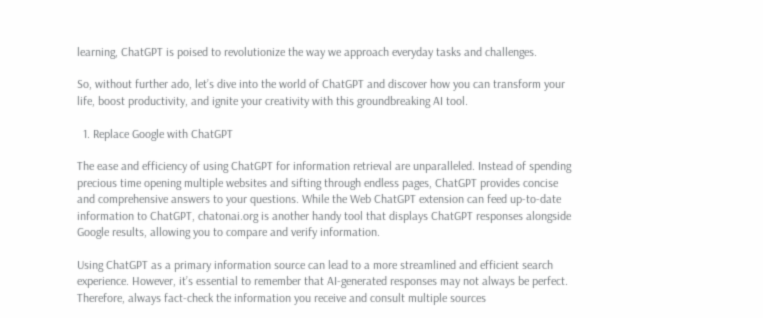learning, ChatGPT is poised to revolutionize the way we approach everyday tasks and challenges.

So, without further ado, let’s dive into the world of ChatGPT and discover how you can transform your life, boost productivity, and ignite your creativity with this groundbreaking AI tool.

  1. Replace Google with ChatGPT

The ease and efficiency of using ChatGPT for information retrieval are unparalleled. Instead of spending precious time opening multiple websites and sifting through endless pages, ChatGPT provides concise and comprehensive answers to your questions. While the Web ChatGPT extension can feed up-to-date information to ChatGPT, chatonai.org is another handy tool that displays ChatGPT responses alongside Google results, allowing you to compare and verify information.

Using ChatGPT as a primary information source can lead to a more streamlined and efficient search experience. However, it’s essential to remember that AI-generated responses may not always be perfect. Therefore, always fact-check the information you receive and consult multiple sources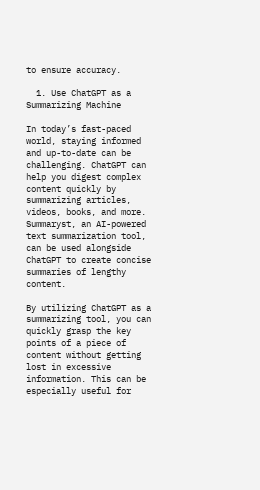to ensure accuracy.

  1. Use ChatGPT as a Summarizing Machine

In today’s fast-paced world, staying informed and up-to-date can be challenging. ChatGPT can help you digest complex content quickly by summarizing articles, videos, books, and more. Summaryst, an AI-powered text summarization tool, can be used alongside ChatGPT to create concise summaries of lengthy content.

By utilizing ChatGPT as a summarizing tool, you can quickly grasp the key points of a piece of content without getting lost in excessive information. This can be especially useful for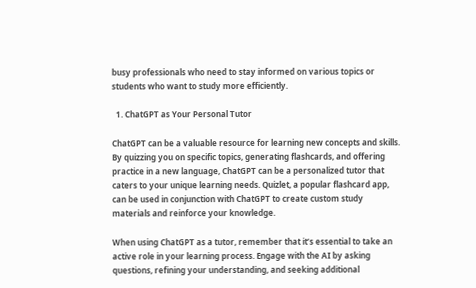busy professionals who need to stay informed on various topics or students who want to study more efficiently.

  1. ChatGPT as Your Personal Tutor

ChatGPT can be a valuable resource for learning new concepts and skills. By quizzing you on specific topics, generating flashcards, and offering practice in a new language, ChatGPT can be a personalized tutor that caters to your unique learning needs. Quizlet, a popular flashcard app, can be used in conjunction with ChatGPT to create custom study materials and reinforce your knowledge.

When using ChatGPT as a tutor, remember that it’s essential to take an active role in your learning process. Engage with the AI by asking questions, refining your understanding, and seeking additional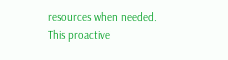resources when needed. This proactive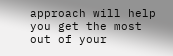approach will help you get the most out of your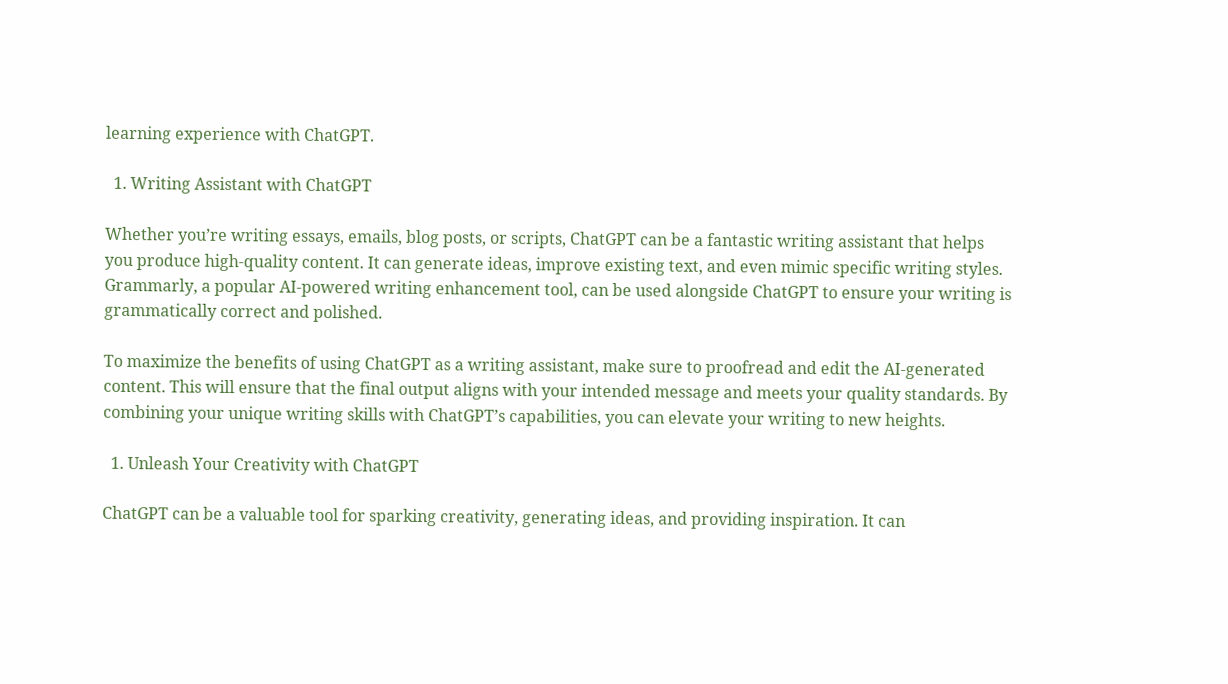learning experience with ChatGPT.

  1. Writing Assistant with ChatGPT

Whether you’re writing essays, emails, blog posts, or scripts, ChatGPT can be a fantastic writing assistant that helps you produce high-quality content. It can generate ideas, improve existing text, and even mimic specific writing styles. Grammarly, a popular AI-powered writing enhancement tool, can be used alongside ChatGPT to ensure your writing is grammatically correct and polished.

To maximize the benefits of using ChatGPT as a writing assistant, make sure to proofread and edit the AI-generated content. This will ensure that the final output aligns with your intended message and meets your quality standards. By combining your unique writing skills with ChatGPT’s capabilities, you can elevate your writing to new heights.

  1. Unleash Your Creativity with ChatGPT

ChatGPT can be a valuable tool for sparking creativity, generating ideas, and providing inspiration. It can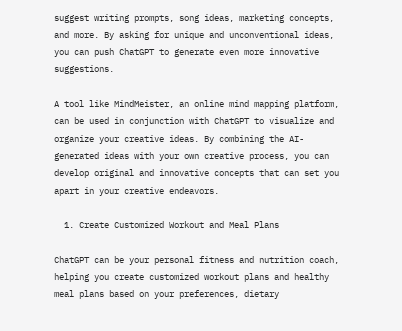suggest writing prompts, song ideas, marketing concepts, and more. By asking for unique and unconventional ideas, you can push ChatGPT to generate even more innovative suggestions.

A tool like MindMeister, an online mind mapping platform, can be used in conjunction with ChatGPT to visualize and organize your creative ideas. By combining the AI-generated ideas with your own creative process, you can develop original and innovative concepts that can set you apart in your creative endeavors.

  1. Create Customized Workout and Meal Plans

ChatGPT can be your personal fitness and nutrition coach, helping you create customized workout plans and healthy meal plans based on your preferences, dietary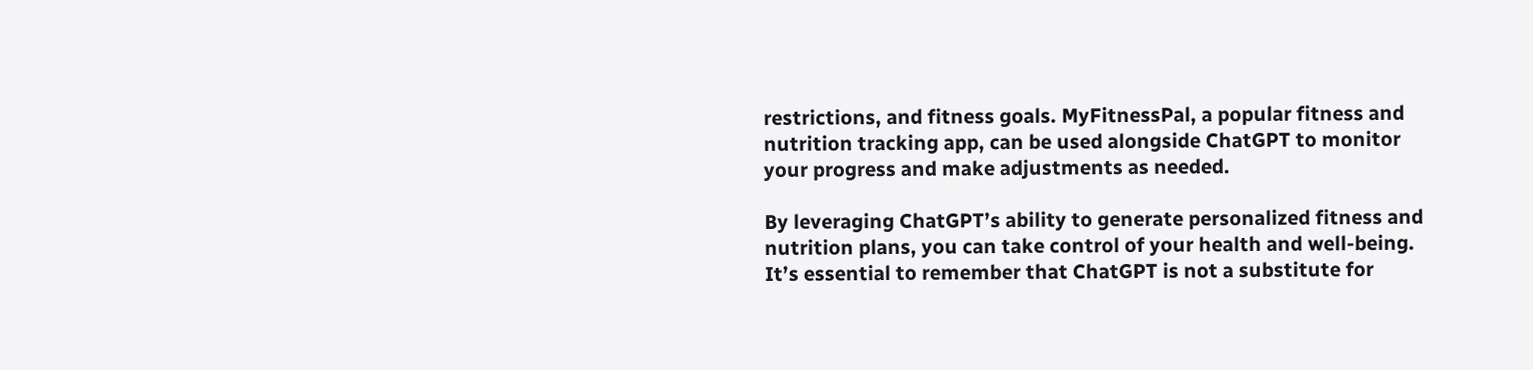restrictions, and fitness goals. MyFitnessPal, a popular fitness and nutrition tracking app, can be used alongside ChatGPT to monitor your progress and make adjustments as needed.

By leveraging ChatGPT’s ability to generate personalized fitness and nutrition plans, you can take control of your health and well-being. It’s essential to remember that ChatGPT is not a substitute for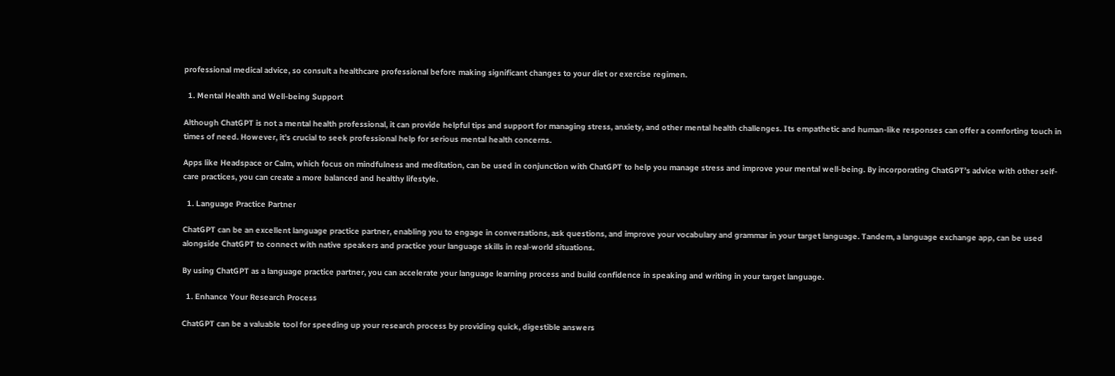professional medical advice, so consult a healthcare professional before making significant changes to your diet or exercise regimen.

  1. Mental Health and Well-being Support

Although ChatGPT is not a mental health professional, it can provide helpful tips and support for managing stress, anxiety, and other mental health challenges. Its empathetic and human-like responses can offer a comforting touch in times of need. However, it’s crucial to seek professional help for serious mental health concerns.

Apps like Headspace or Calm, which focus on mindfulness and meditation, can be used in conjunction with ChatGPT to help you manage stress and improve your mental well-being. By incorporating ChatGPT’s advice with other self-care practices, you can create a more balanced and healthy lifestyle.

  1. Language Practice Partner

ChatGPT can be an excellent language practice partner, enabling you to engage in conversations, ask questions, and improve your vocabulary and grammar in your target language. Tandem, a language exchange app, can be used alongside ChatGPT to connect with native speakers and practice your language skills in real-world situations.

By using ChatGPT as a language practice partner, you can accelerate your language learning process and build confidence in speaking and writing in your target language.

  1. Enhance Your Research Process

ChatGPT can be a valuable tool for speeding up your research process by providing quick, digestible answers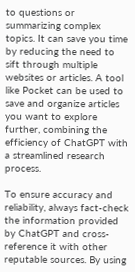to questions or summarizing complex topics. It can save you time by reducing the need to sift through multiple websites or articles. A tool like Pocket can be used to save and organize articles you want to explore further, combining the efficiency of ChatGPT with a streamlined research process.

To ensure accuracy and reliability, always fact-check the information provided by ChatGPT and cross-reference it with other reputable sources. By using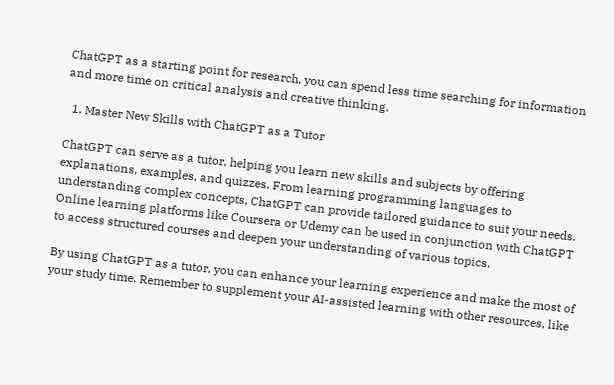ChatGPT as a starting point for research, you can spend less time searching for information and more time on critical analysis and creative thinking.

  1. Master New Skills with ChatGPT as a Tutor

ChatGPT can serve as a tutor, helping you learn new skills and subjects by offering explanations, examples, and quizzes. From learning programming languages to understanding complex concepts, ChatGPT can provide tailored guidance to suit your needs. Online learning platforms like Coursera or Udemy can be used in conjunction with ChatGPT to access structured courses and deepen your understanding of various topics.

By using ChatGPT as a tutor, you can enhance your learning experience and make the most of your study time. Remember to supplement your AI-assisted learning with other resources, like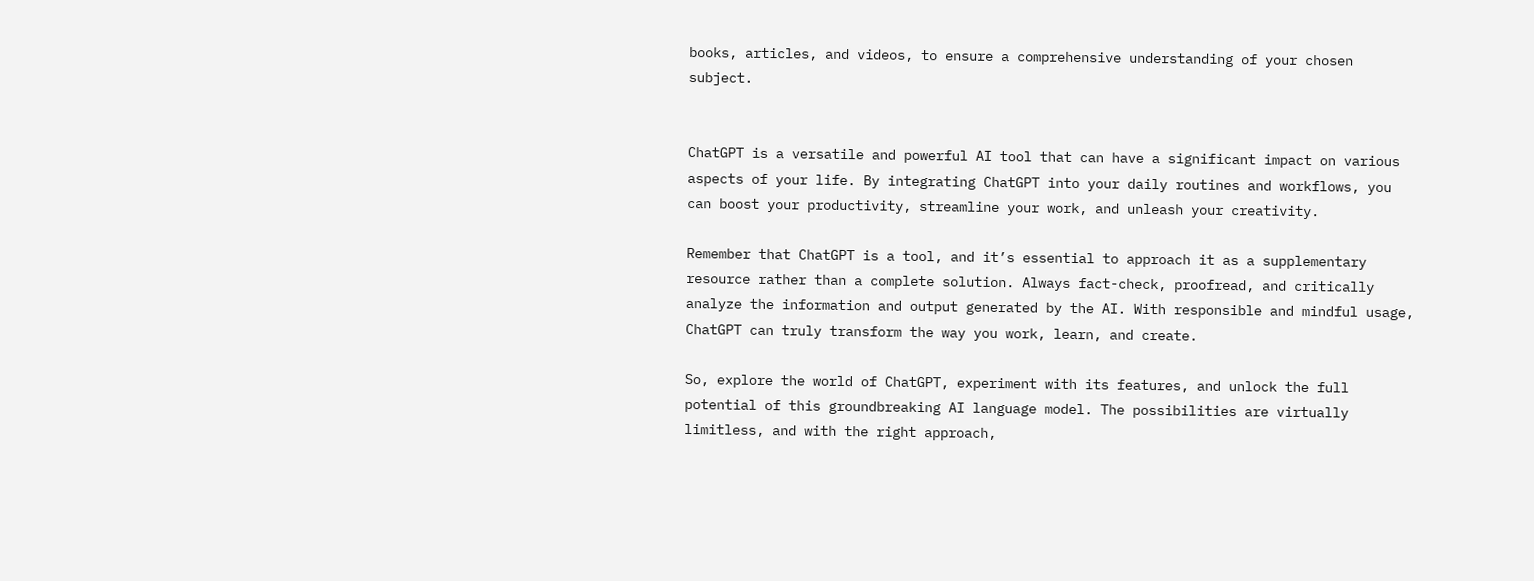books, articles, and videos, to ensure a comprehensive understanding of your chosen subject.


ChatGPT is a versatile and powerful AI tool that can have a significant impact on various aspects of your life. By integrating ChatGPT into your daily routines and workflows, you can boost your productivity, streamline your work, and unleash your creativity.

Remember that ChatGPT is a tool, and it’s essential to approach it as a supplementary resource rather than a complete solution. Always fact-check, proofread, and critically analyze the information and output generated by the AI. With responsible and mindful usage, ChatGPT can truly transform the way you work, learn, and create.

So, explore the world of ChatGPT, experiment with its features, and unlock the full potential of this groundbreaking AI language model. The possibilities are virtually limitless, and with the right approach,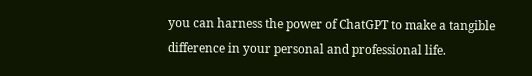you can harness the power of ChatGPT to make a tangible difference in your personal and professional life.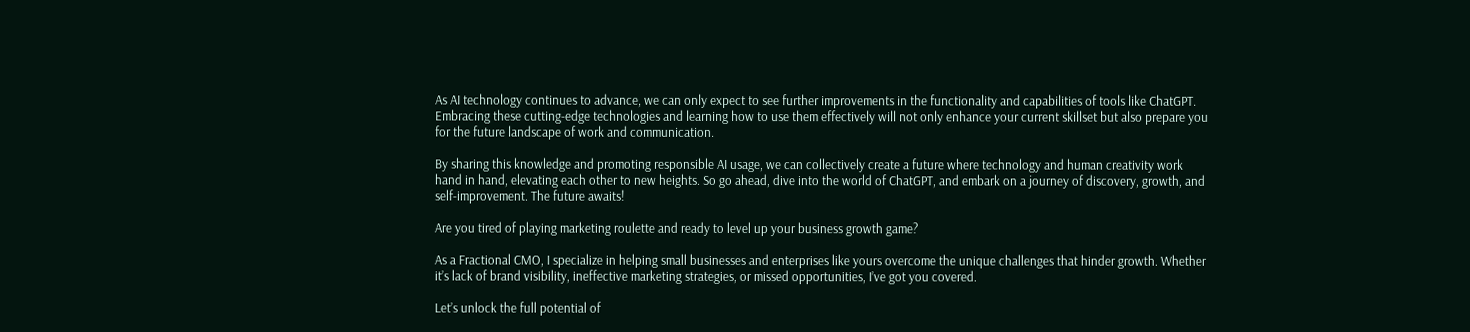As AI technology continues to advance, we can only expect to see further improvements in the functionality and capabilities of tools like ChatGPT. Embracing these cutting-edge technologies and learning how to use them effectively will not only enhance your current skillset but also prepare you for the future landscape of work and communication.

By sharing this knowledge and promoting responsible AI usage, we can collectively create a future where technology and human creativity work hand in hand, elevating each other to new heights. So go ahead, dive into the world of ChatGPT, and embark on a journey of discovery, growth, and self-improvement. The future awaits!

Are you tired of playing marketing roulette and ready to level up your business growth game?

As a Fractional CMO, I specialize in helping small businesses and enterprises like yours overcome the unique challenges that hinder growth. Whether it’s lack of brand visibility, ineffective marketing strategies, or missed opportunities, I’ve got you covered.

Let’s unlock the full potential of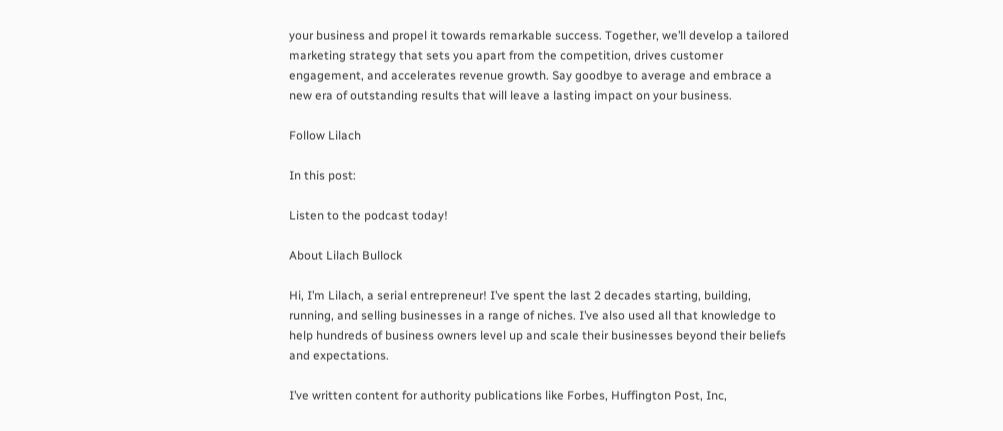your business and propel it towards remarkable success. Together, we’ll develop a tailored marketing strategy that sets you apart from the competition, drives customer engagement, and accelerates revenue growth. Say goodbye to average and embrace a new era of outstanding results that will leave a lasting impact on your business.

Follow Lilach

In this post:

Listen to the podcast today!

About Lilach Bullock

Hi, I’m Lilach, a serial entrepreneur! I’ve spent the last 2 decades starting, building, running, and selling businesses in a range of niches. I’ve also used all that knowledge to help hundreds of business owners level up and scale their businesses beyond their beliefs and expectations.

I’ve written content for authority publications like Forbes, Huffington Post, Inc,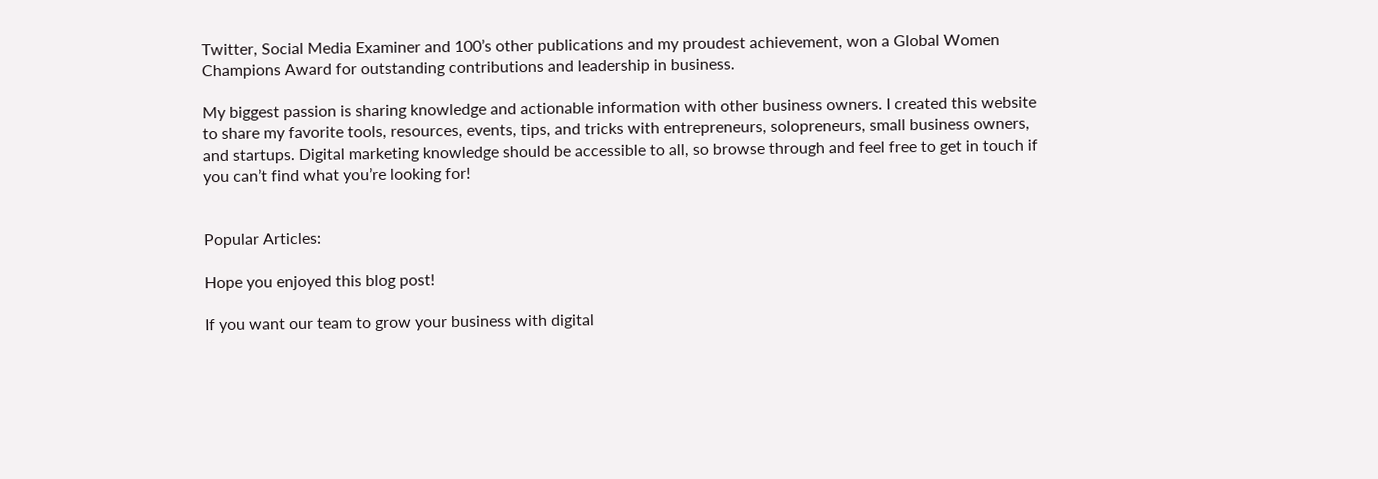Twitter, Social Media Examiner and 100’s other publications and my proudest achievement, won a Global Women Champions Award for outstanding contributions and leadership in business.

My biggest passion is sharing knowledge and actionable information with other business owners. I created this website to share my favorite tools, resources, events, tips, and tricks with entrepreneurs, solopreneurs, small business owners, and startups. Digital marketing knowledge should be accessible to all, so browse through and feel free to get in touch if you can’t find what you’re looking for!


Popular Articles:

Hope you enjoyed this blog post!

If you want our team to grow your business with digital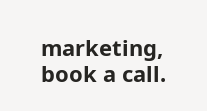marketing, book a call.